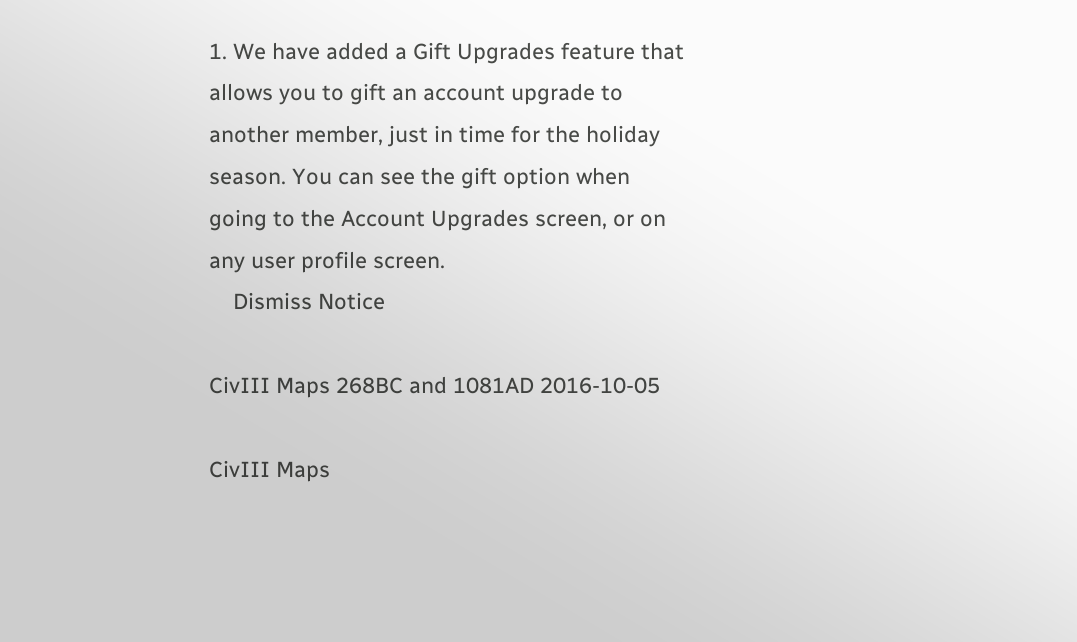1. We have added a Gift Upgrades feature that allows you to gift an account upgrade to another member, just in time for the holiday season. You can see the gift option when going to the Account Upgrades screen, or on any user profile screen.
    Dismiss Notice

CivIII Maps 268BC and 1081AD 2016-10-05

CivIII Maps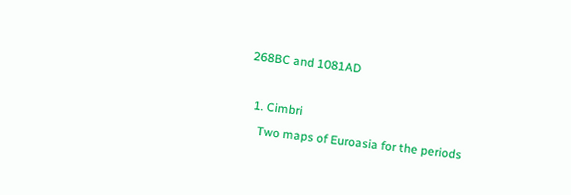268BC and 1081AD

  1. Cimbri
    Two maps of Euroasia for the periods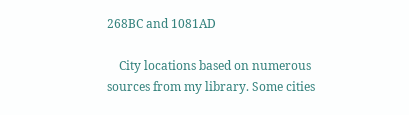268BC and 1081AD

    City locations based on numerous sources from my library. Some cities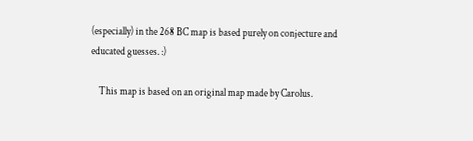(especially) in the 268 BC map is based purely on conjecture and educated guesses. :)

    This map is based on an original map made by Carolus.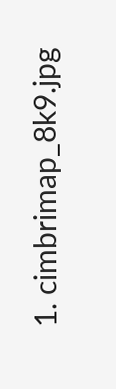1. cimbrimap_8k9.jpg